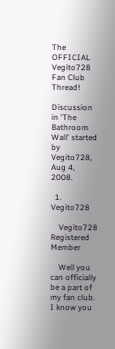The OFFICIAL Vegito728 Fan Club Thread!

Discussion in 'The Bathroom Wall' started by Vegito728, Aug 4, 2008.

  1. Vegito728

    Vegito728 Registered Member

    Well you can officially be a part of my fan club. I know you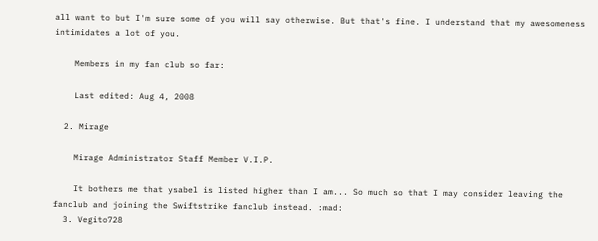all want to but I'm sure some of you will say otherwise. But that's fine. I understand that my awesomeness intimidates a lot of you.

    Members in my fan club so far:

    Last edited: Aug 4, 2008

  2. Mirage

    Mirage Administrator Staff Member V.I.P.

    It bothers me that ysabel is listed higher than I am... So much so that I may consider leaving the fanclub and joining the Swiftstrike fanclub instead. :mad:
  3. Vegito728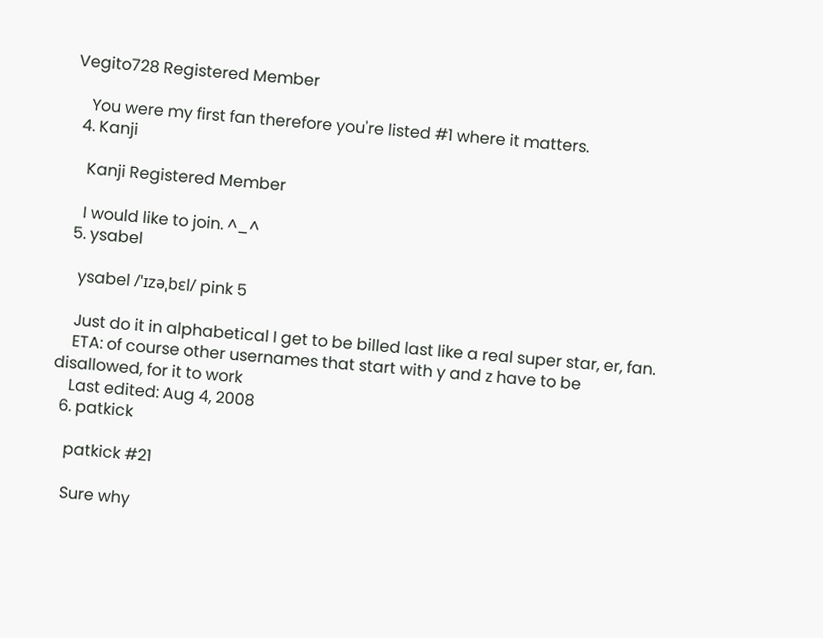Vegito728 Registered Member

    You were my first fan therefore you're listed #1 where it matters.
  4. Kanji

    Kanji Registered Member

    I would like to join. ^_^
  5. ysabel

    ysabel /ˈɪzəˌbɛl/ pink 5

    Just do it in alphabetical I get to be billed last like a real super star, er, fan.
    ETA: of course other usernames that start with y and z have to be disallowed, for it to work
    Last edited: Aug 4, 2008
  6. patkick

    patkick #21

    Sure why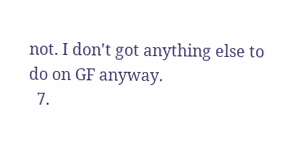not. I don't got anything else to do on GF anyway.
  7.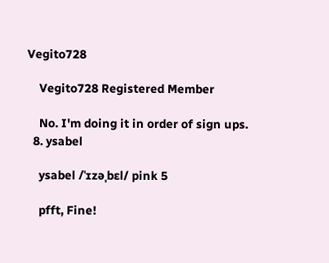Vegito728

    Vegito728 Registered Member

    No. I'm doing it in order of sign ups.
  8. ysabel

    ysabel /ˈɪzəˌbɛl/ pink 5

    pfft, Fine!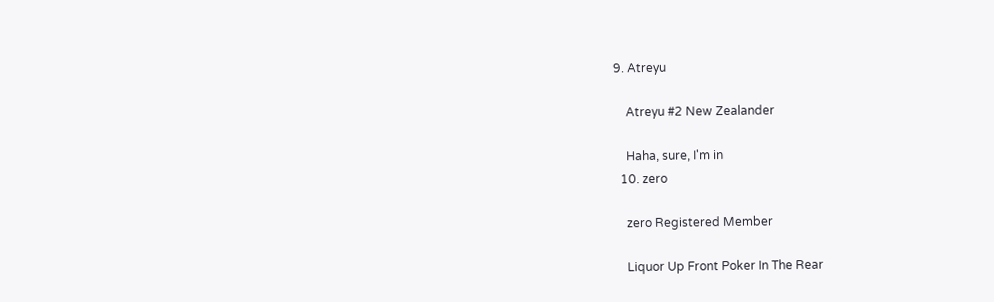9. Atreyu

    Atreyu #2 New Zealander

    Haha, sure, I'm in
  10. zero

    zero Registered Member

    Liquor Up Front Poker In The Rear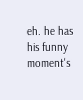eh. he has his funny moment's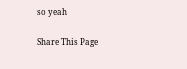so yeah

Share This Page